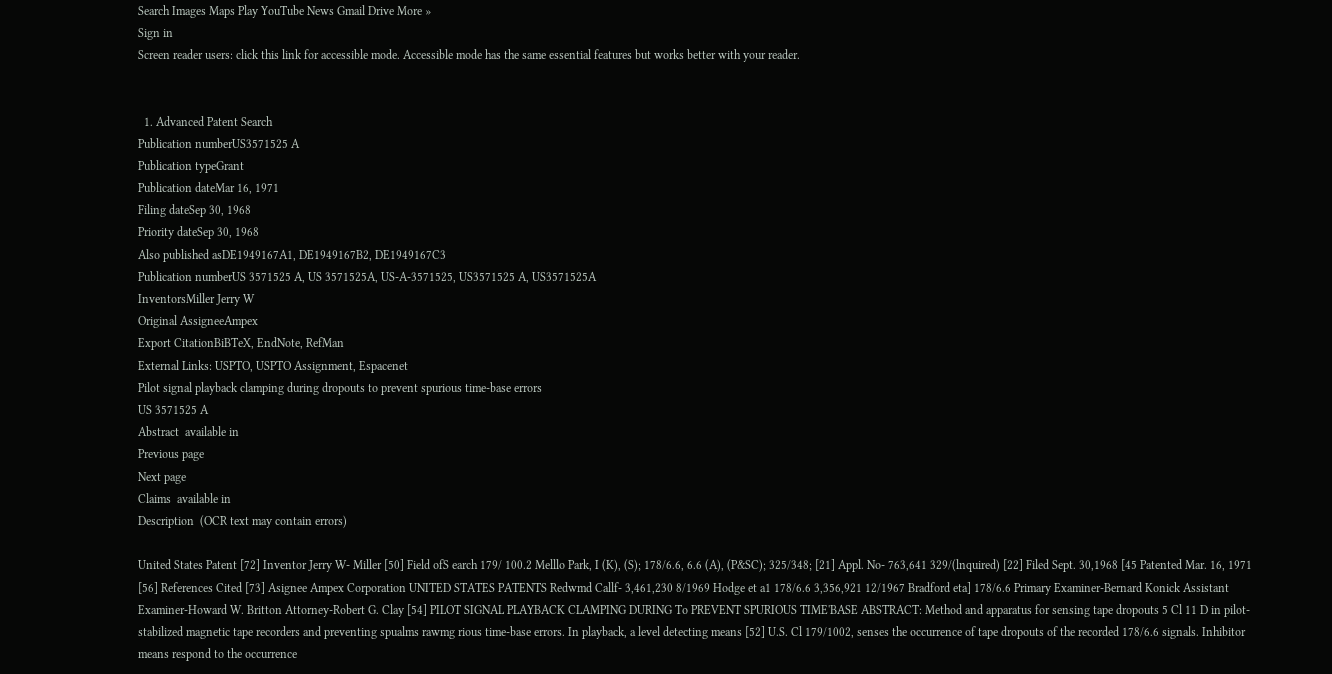Search Images Maps Play YouTube News Gmail Drive More »
Sign in
Screen reader users: click this link for accessible mode. Accessible mode has the same essential features but works better with your reader.


  1. Advanced Patent Search
Publication numberUS3571525 A
Publication typeGrant
Publication dateMar 16, 1971
Filing dateSep 30, 1968
Priority dateSep 30, 1968
Also published asDE1949167A1, DE1949167B2, DE1949167C3
Publication numberUS 3571525 A, US 3571525A, US-A-3571525, US3571525 A, US3571525A
InventorsMiller Jerry W
Original AssigneeAmpex
Export CitationBiBTeX, EndNote, RefMan
External Links: USPTO, USPTO Assignment, Espacenet
Pilot signal playback clamping during dropouts to prevent spurious time-base errors
US 3571525 A
Abstract  available in
Previous page
Next page
Claims  available in
Description  (OCR text may contain errors)

United States Patent [72] Inventor Jerry W- Miller [50] Field ofS earch 179/ 100.2 Melllo Park, I (K), (S); 178/6.6, 6.6 (A), (P&SC); 325/348; [21] Appl. No- 763,641 329/(lnquired) [22] Filed Sept. 30,1968 [45 Patented Mar. 16, 1971 [56] References Cited [73] Asignee Ampex Corporation UNITED STATES PATENTS Redwmd Callf- 3,461,230 8/1969 Hodge et a1 178/6.6 3,356,921 12/1967 Bradford eta] 178/6.6 Primary Examiner-Bernard Konick Assistant Examiner-Howard W. Britton Attorney-Robert G. Clay [54] PILOT SIGNAL PLAYBACK CLAMPING DURING To PREVENT SPURIOUS TIME'BASE ABSTRACT: Method and apparatus for sensing tape dropouts 5 Cl 11 D in pilot-stabilized magnetic tape recorders and preventing spualms rawmg rious time-base errors. In playback, a level detecting means [52] U.S. Cl 179/1002, senses the occurrence of tape dropouts of the recorded 178/6.6 signals. Inhibitor means respond to the occurrence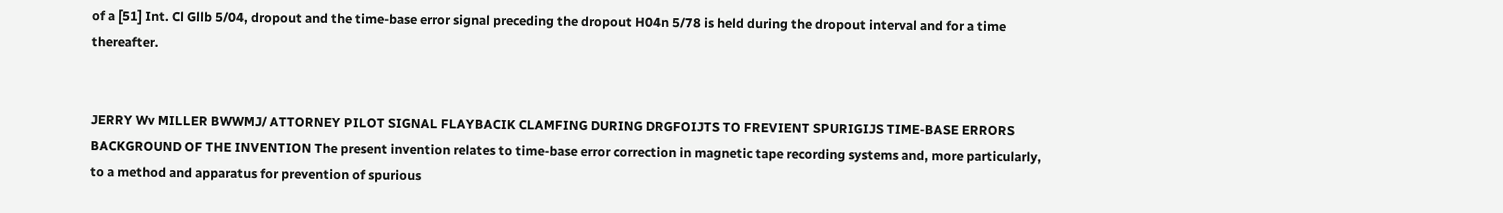of a [51] Int. Cl Gllb 5/04, dropout and the time-base error signal preceding the dropout H04n 5/78 is held during the dropout interval and for a time thereafter.


JERRY Wv MILLER BWWMJ/ ATTORNEY PILOT SIGNAL FLAYBACIK CLAMFING DURING DRGFOIJTS TO FREVIENT SPURIGIJS TIME-BASE ERRORS BACKGROUND OF THE INVENTION The present invention relates to time-base error correction in magnetic tape recording systems and, more particularly, to a method and apparatus for prevention of spurious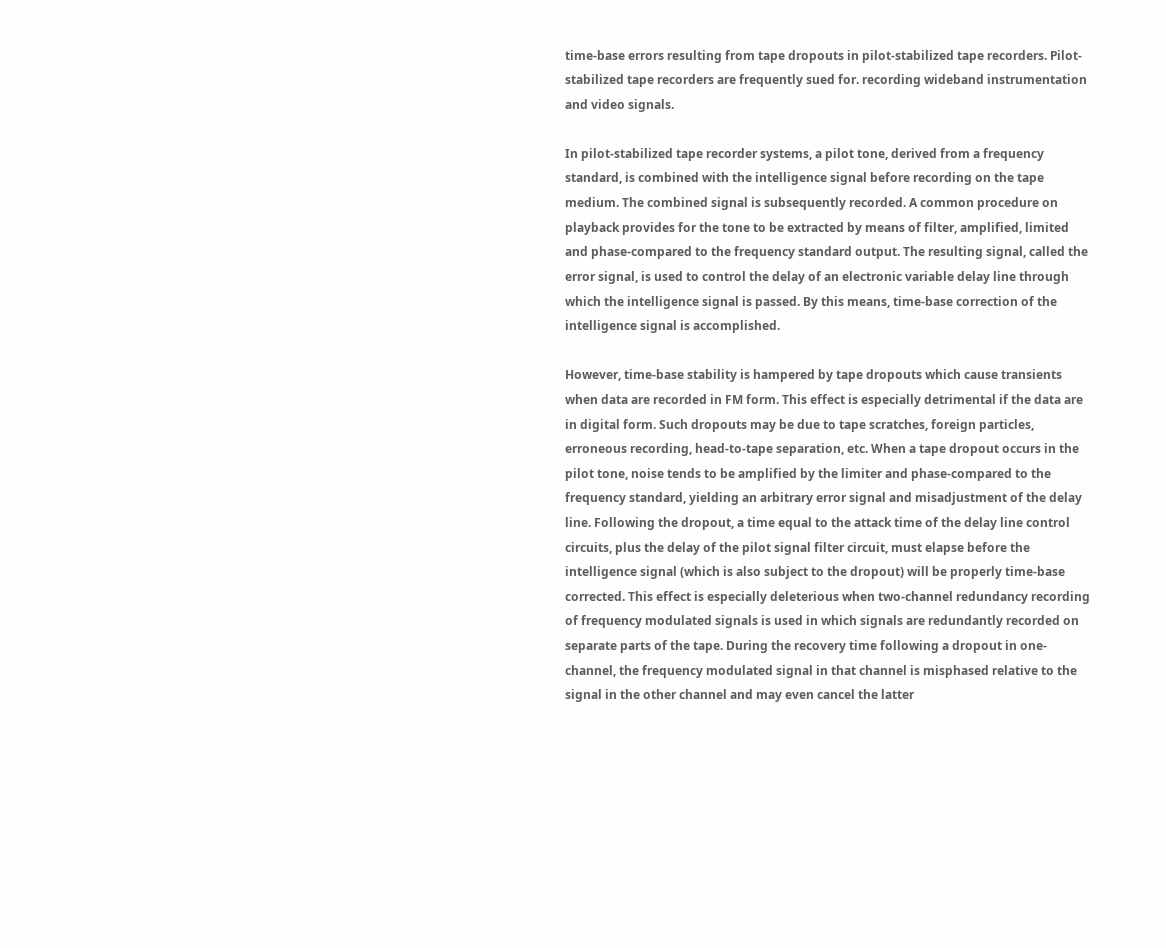time-base errors resulting from tape dropouts in pilot-stabilized tape recorders. Pilot-stabilized tape recorders are frequently sued for. recording wideband instrumentation and video signals.

In pilot-stabilized tape recorder systems, a pilot tone, derived from a frequency standard, is combined with the intelligence signal before recording on the tape medium. The combined signal is subsequently recorded. A common procedure on playback provides for the tone to be extracted by means of filter, amplified, limited and phase-compared to the frequency standard output. The resulting signal, called the error signal, is used to control the delay of an electronic variable delay line through which the intelligence signal is passed. By this means, time-base correction of the intelligence signal is accomplished.

However, time-base stability is hampered by tape dropouts which cause transients when data are recorded in FM form. This effect is especially detrimental if the data are in digital form. Such dropouts may be due to tape scratches, foreign particles, erroneous recording, head-to-tape separation, etc. When a tape dropout occurs in the pilot tone, noise tends to be amplified by the limiter and phase-compared to the frequency standard, yielding an arbitrary error signal and misadjustment of the delay line. Following the dropout, a time equal to the attack time of the delay line control circuits, plus the delay of the pilot signal filter circuit, must elapse before the intelligence signal (which is also subject to the dropout) will be properly time-base corrected. This effect is especially deleterious when two-channel redundancy recording of frequency modulated signals is used in which signals are redundantly recorded on separate parts of the tape. During the recovery time following a dropout in one-channel, the frequency modulated signal in that channel is misphased relative to the signal in the other channel and may even cancel the latter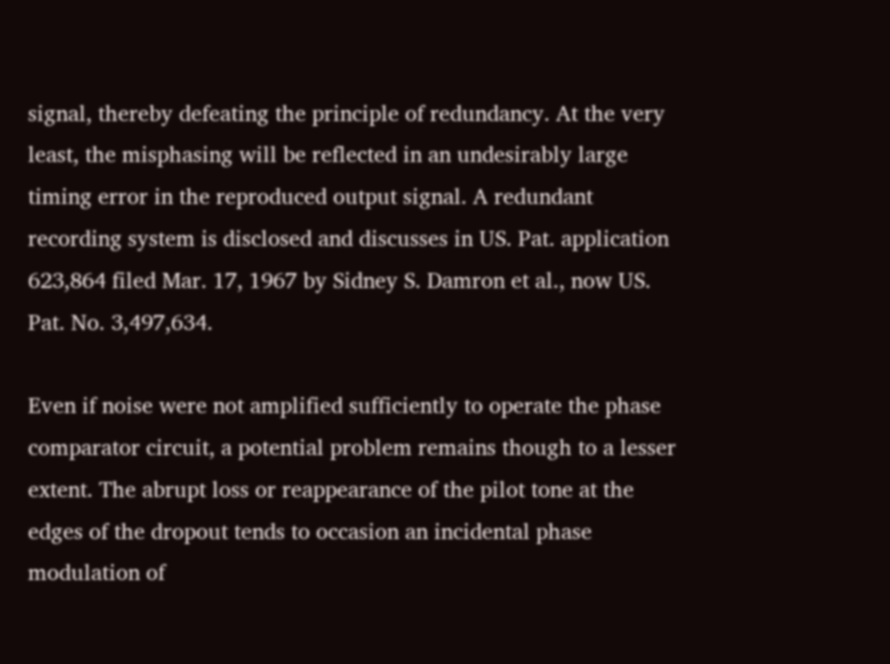signal, thereby defeating the principle of redundancy. At the very least, the misphasing will be reflected in an undesirably large timing error in the reproduced output signal. A redundant recording system is disclosed and discusses in US. Pat. application 623,864 filed Mar. 17, 1967 by Sidney S. Damron et al., now US. Pat. No. 3,497,634.

Even if noise were not amplified sufficiently to operate the phase comparator circuit, a potential problem remains though to a lesser extent. The abrupt loss or reappearance of the pilot tone at the edges of the dropout tends to occasion an incidental phase modulation of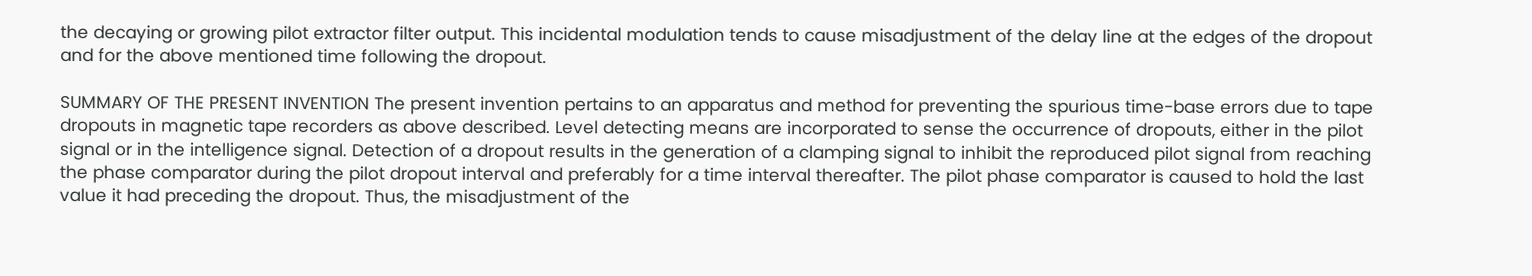the decaying or growing pilot extractor filter output. This incidental modulation tends to cause misadjustment of the delay line at the edges of the dropout and for the above mentioned time following the dropout.

SUMMARY OF THE PRESENT INVENTION The present invention pertains to an apparatus and method for preventing the spurious time-base errors due to tape dropouts in magnetic tape recorders as above described. Level detecting means are incorporated to sense the occurrence of dropouts, either in the pilot signal or in the intelligence signal. Detection of a dropout results in the generation of a clamping signal to inhibit the reproduced pilot signal from reaching the phase comparator during the pilot dropout interval and preferably for a time interval thereafter. The pilot phase comparator is caused to hold the last value it had preceding the dropout. Thus, the misadjustment of the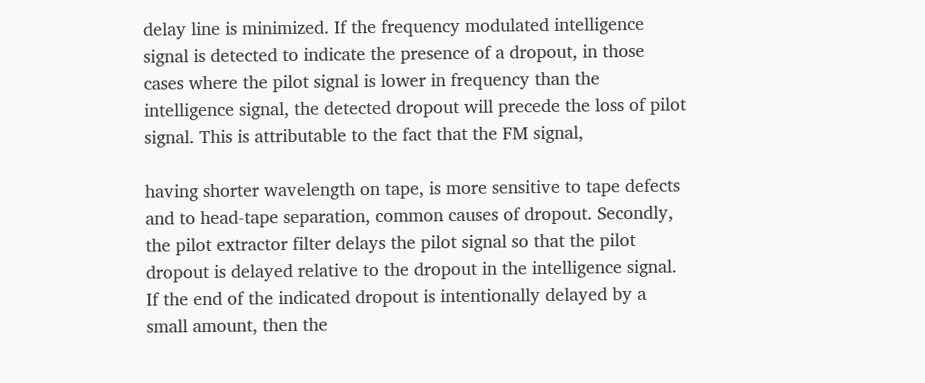delay line is minimized. If the frequency modulated intelligence signal is detected to indicate the presence of a dropout, in those cases where the pilot signal is lower in frequency than the intelligence signal, the detected dropout will precede the loss of pilot signal. This is attributable to the fact that the FM signal,

having shorter wavelength on tape, is more sensitive to tape defects and to head-tape separation, common causes of dropout. Secondly, the pilot extractor filter delays the pilot signal so that the pilot dropout is delayed relative to the dropout in the intelligence signal. If the end of the indicated dropout is intentionally delayed by a small amount, then the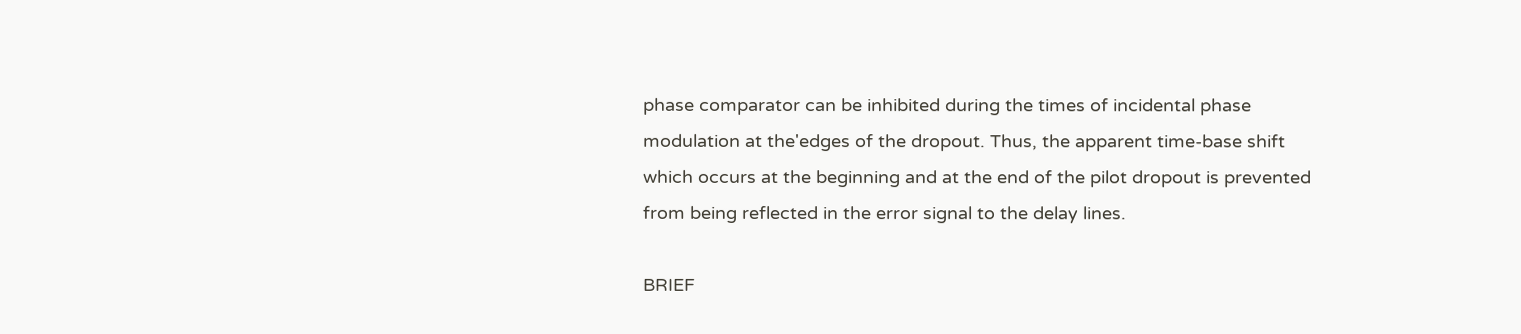phase comparator can be inhibited during the times of incidental phase modulation at the'edges of the dropout. Thus, the apparent time-base shift which occurs at the beginning and at the end of the pilot dropout is prevented from being reflected in the error signal to the delay lines.

BRIEF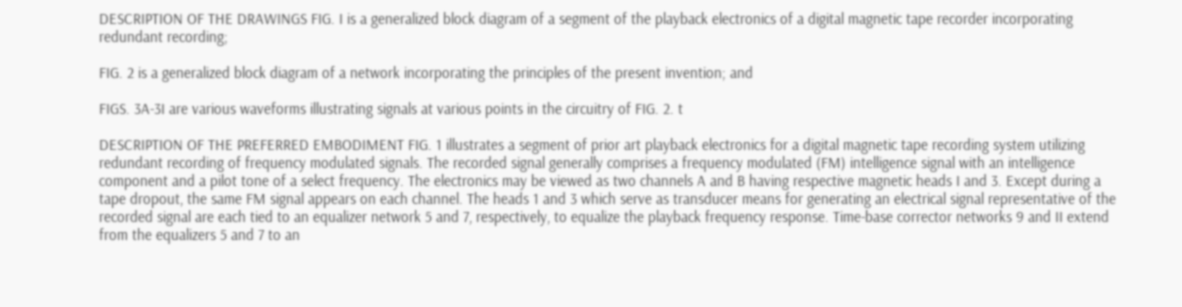DESCRIPTION OF THE DRAWINGS FIG. I is a generalized block diagram of a segment of the playback electronics of a digital magnetic tape recorder incorporating redundant recording;

FIG. 2 is a generalized block diagram of a network incorporating the principles of the present invention; and

FIGS. 3A-3I are various waveforms illustrating signals at various points in the circuitry of FIG. 2. t

DESCRIPTION OF THE PREFERRED EMBODIMENT FIG. 1 illustrates a segment of prior art playback electronics for a digital magnetic tape recording system utilizing redundant recording of frequency modulated signals. The recorded signal generally comprises a frequency modulated (FM) intelligence signal with an intelligence component and a pilot tone of a select frequency. The electronics may be viewed as two channels A and B having respective magnetic heads I and 3. Except during a tape dropout, the same FM signal appears on each channel. The heads 1 and 3 which serve as transducer means for generating an electrical signal representative of the recorded signal are each tied to an equalizer network 5 and 7, respectively, to equalize the playback frequency response. Time-base corrector networks 9 and II extend from the equalizers 5 and 7 to an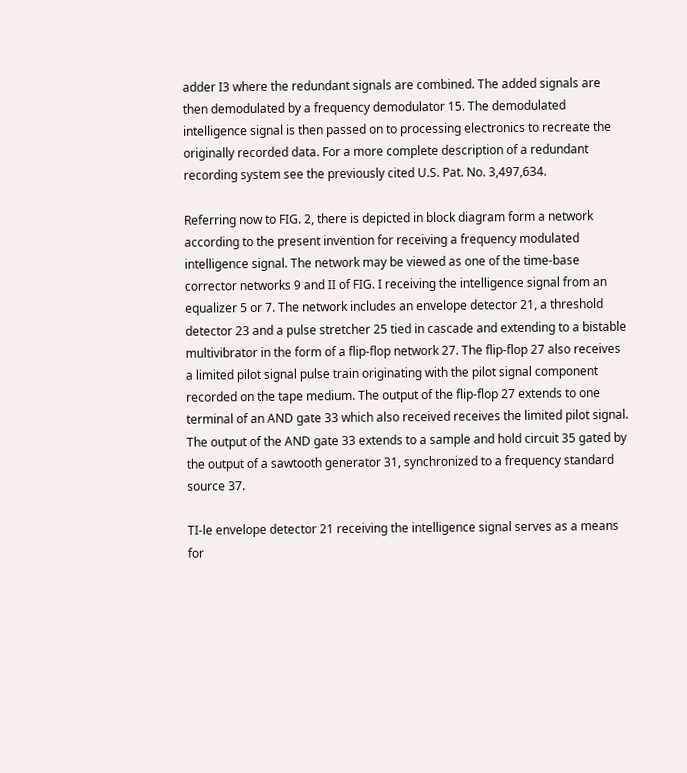adder I3 where the redundant signals are combined. The added signals are then demodulated by a frequency demodulator 15. The demodulated intelligence signal is then passed on to processing electronics to recreate the originally recorded data. For a more complete description of a redundant recording system see the previously cited U.S. Pat. No. 3,497,634.

Referring now to FIG. 2, there is depicted in block diagram form a network according to the present invention for receiving a frequency modulated intelligence signal. The network may be viewed as one of the time-base corrector networks 9 and II of FIG. I receiving the intelligence signal from an equalizer 5 or 7. The network includes an envelope detector 21, a threshold detector 23 and a pulse stretcher 25 tied in cascade and extending to a bistable multivibrator in the form of a flip-flop network 27. The flip-flop 27 also receives a limited pilot signal pulse train originating with the pilot signal component recorded on the tape medium. The output of the flip-flop 27 extends to one terminal of an AND gate 33 which also received receives the limited pilot signal. The output of the AND gate 33 extends to a sample and hold circuit 35 gated by the output of a sawtooth generator 31, synchronized to a frequency standard source 37.

TI-le envelope detector 21 receiving the intelligence signal serves as a means for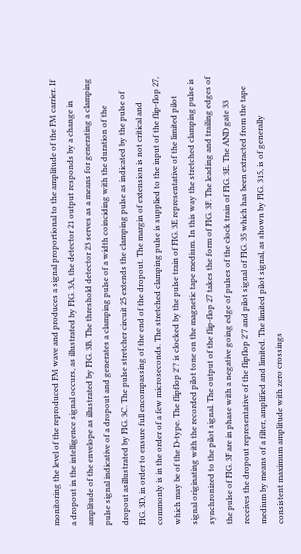monitoring the level of the reproduced FM wave and produces a signal proportional to the amplitude of the FM carrier. If a dropout in the intelligence signal occurs, as illustrated by FIG. 3A, the detector 21 output responds by a change in amplitude of the envelope as illustrated by FIG. 3B. The threshold detector 23 serves as a means for generating a clamping pulse signal indicative of a dropout and generates a clamping pulse of a width coinciding with the duration of the dropout asillustrated by FIG. 3C. The pulse stretcher circuit 25 extends the clamping pulse as indicated by the pulse of FIG. 3D, in order to ensure full encompassing of the end of the dropout. The margin of extension is not critical and commonly is in the order of a few microseconds. The stretched clamping pulse is supplied to the input of the flip-flop 27, which may be of the D-type. The flipflop 2'? is clocked by the pulse train of FIG. 3E representative of the limited pilot signal originating with the recorded pilot tone on the magnetic tape medium. In this way the stretched clamping pulse is synchronized to the pilot signal. The output of the flip-flop 27 takes the form of FIG. 3F. The leading and trailing edges of the pulse of FIG. 3F are in phase with a negative going edge of pulses of the clock train of FIG. 3E. The AND gate 33 receives the dropout representative of the flipflop 2'7 and pilot signal of FIG. 35 which has been extracted from the tape medium by means of a filter, amplified and limited. The limited pilot signal, as shown by FIG. 315, is of generally consistent maximum amplitude with zero crossings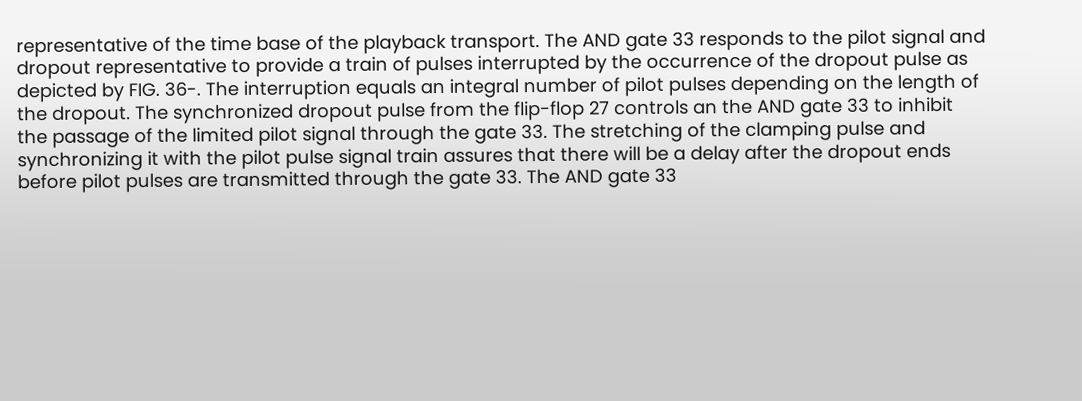representative of the time base of the playback transport. The AND gate 33 responds to the pilot signal and dropout representative to provide a train of pulses interrupted by the occurrence of the dropout pulse as depicted by FIG. 36-. The interruption equals an integral number of pilot pulses depending on the length of the dropout. The synchronized dropout pulse from the flip-flop 27 controls an the AND gate 33 to inhibit the passage of the limited pilot signal through the gate 33. The stretching of the clamping pulse and synchronizing it with the pilot pulse signal train assures that there will be a delay after the dropout ends before pilot pulses are transmitted through the gate 33. The AND gate 33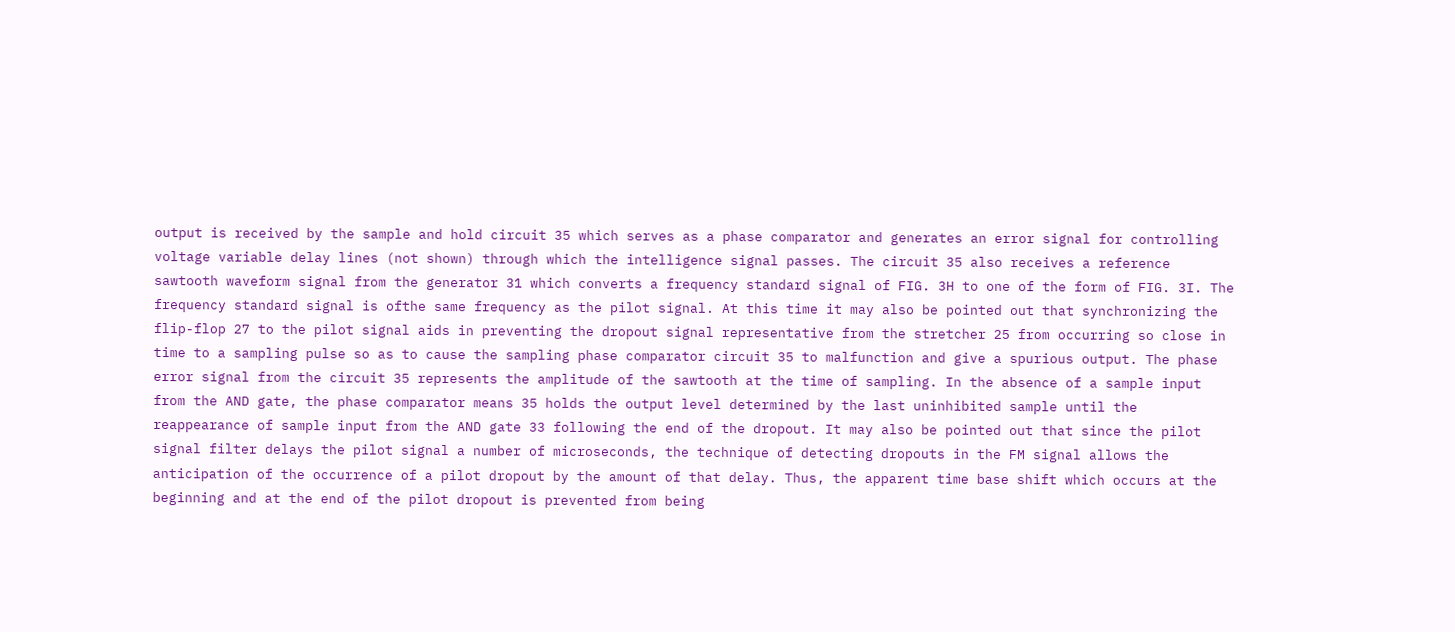output is received by the sample and hold circuit 35 which serves as a phase comparator and generates an error signal for controlling voltage variable delay lines (not shown) through which the intelligence signal passes. The circuit 35 also receives a reference sawtooth waveform signal from the generator 31 which converts a frequency standard signal of FIG. 3H to one of the form of FIG. 3I. The frequency standard signal is ofthe same frequency as the pilot signal. At this time it may also be pointed out that synchronizing the flip-flop 27 to the pilot signal aids in preventing the dropout signal representative from the stretcher 25 from occurring so close in time to a sampling pulse so as to cause the sampling phase comparator circuit 35 to malfunction and give a spurious output. The phase error signal from the circuit 35 represents the amplitude of the sawtooth at the time of sampling. In the absence of a sample input from the AND gate, the phase comparator means 35 holds the output level determined by the last uninhibited sample until the reappearance of sample input from the AND gate 33 following the end of the dropout. It may also be pointed out that since the pilot signal filter delays the pilot signal a number of microseconds, the technique of detecting dropouts in the FM signal allows the anticipation of the occurrence of a pilot dropout by the amount of that delay. Thus, the apparent time base shift which occurs at the beginning and at the end of the pilot dropout is prevented from being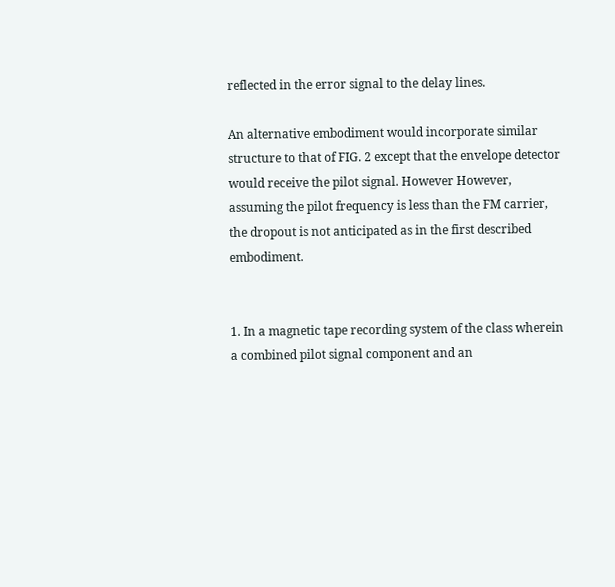reflected in the error signal to the delay lines.

An alternative embodiment would incorporate similar structure to that of FIG. 2 except that the envelope detector would receive the pilot signal. However However, assuming the pilot frequency is less than the FM carrier, the dropout is not anticipated as in the first described embodiment.


1. In a magnetic tape recording system of the class wherein a combined pilot signal component and an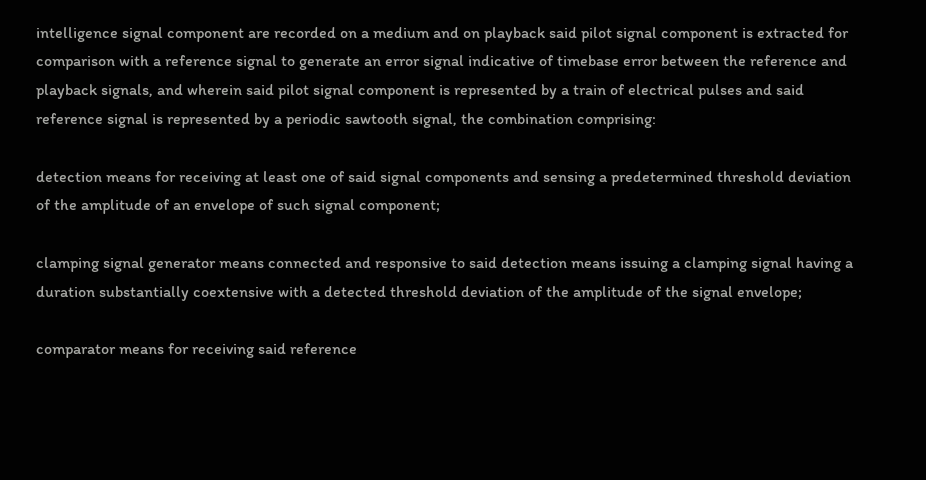intelligence signal component are recorded on a medium and on playback said pilot signal component is extracted for comparison with a reference signal to generate an error signal indicative of timebase error between the reference and playback signals, and wherein said pilot signal component is represented by a train of electrical pulses and said reference signal is represented by a periodic sawtooth signal, the combination comprising:

detection means for receiving at least one of said signal components and sensing a predetermined threshold deviation of the amplitude of an envelope of such signal component;

clamping signal generator means connected and responsive to said detection means issuing a clamping signal having a duration substantially coextensive with a detected threshold deviation of the amplitude of the signal envelope;

comparator means for receiving said reference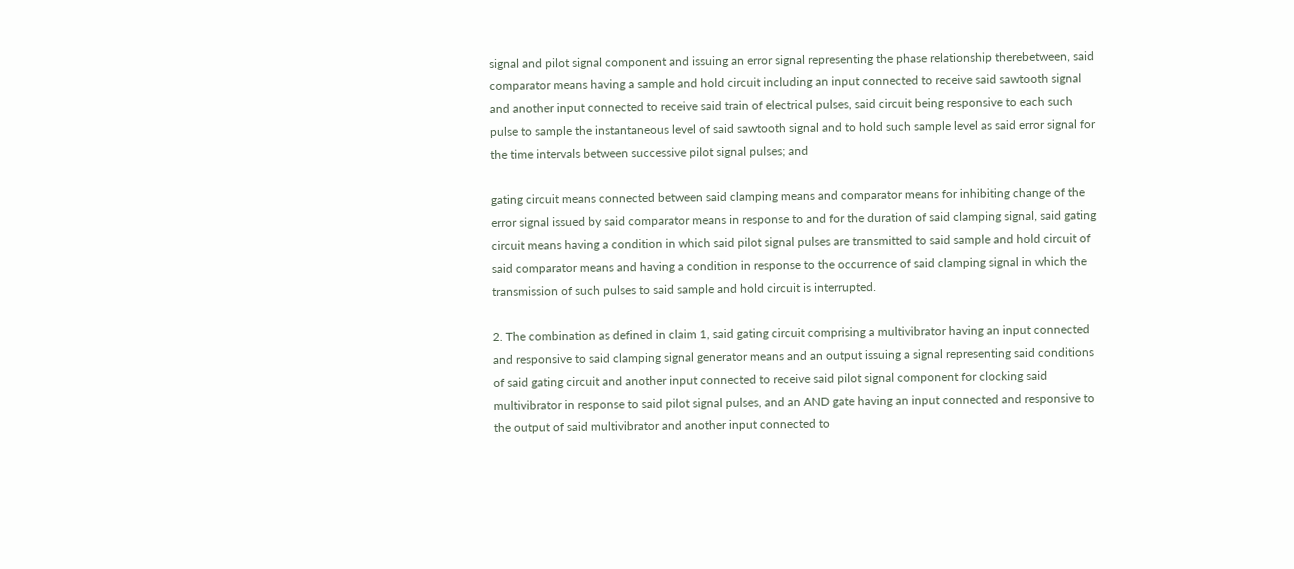signal and pilot signal component and issuing an error signal representing the phase relationship therebetween, said comparator means having a sample and hold circuit including an input connected to receive said sawtooth signal and another input connected to receive said train of electrical pulses, said circuit being responsive to each such pulse to sample the instantaneous level of said sawtooth signal and to hold such sample level as said error signal for the time intervals between successive pilot signal pulses; and

gating circuit means connected between said clamping means and comparator means for inhibiting change of the error signal issued by said comparator means in response to and for the duration of said clamping signal, said gating circuit means having a condition in which said pilot signal pulses are transmitted to said sample and hold circuit of said comparator means and having a condition in response to the occurrence of said clamping signal in which the transmission of such pulses to said sample and hold circuit is interrupted.

2. The combination as defined in claim 1, said gating circuit comprising a multivibrator having an input connected and responsive to said clamping signal generator means and an output issuing a signal representing said conditions of said gating circuit and another input connected to receive said pilot signal component for clocking said multivibrator in response to said pilot signal pulses, and an AND gate having an input connected and responsive to the output of said multivibrator and another input connected to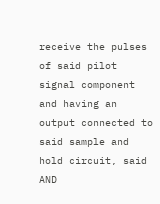receive the pulses of said pilot signal component and having an output connected to said sample and hold circuit, said AND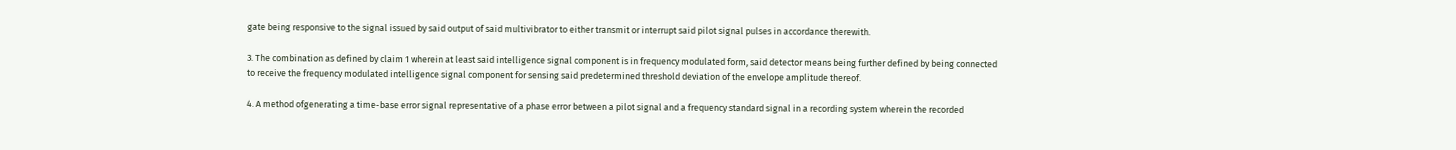gate being responsive to the signal issued by said output of said multivibrator to either transmit or interrupt said pilot signal pulses in accordance therewith.

3. The combination as defined by claim 1 wherein at least said intelligence signal component is in frequency modulated form, said detector means being further defined by being connected to receive the frequency modulated intelligence signal component for sensing said predetermined threshold deviation of the envelope amplitude thereof.

4. A method ofgenerating a time-base error signal representative of a phase error between a pilot signal and a frequency standard signal in a recording system wherein the recorded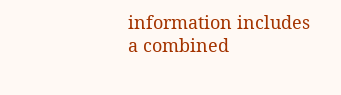information includes a combined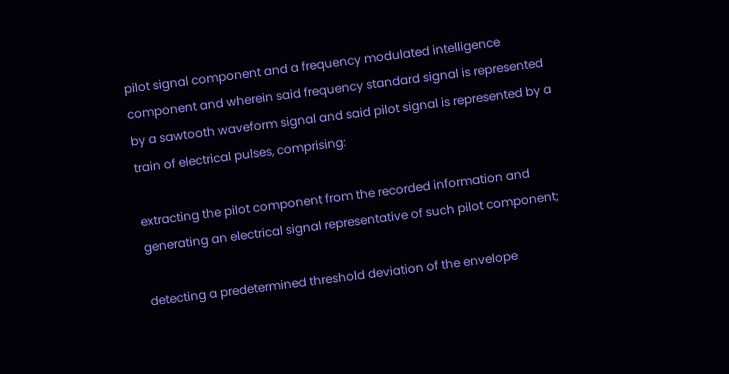pilot signal component and a frequency modulated intelligence component and wherein said frequency standard signal is represented by a sawtooth waveform signal and said pilot signal is represented by a train of electrical pulses, comprising:

extracting the pilot component from the recorded information and generating an electrical signal representative of such pilot component;

detecting a predetermined threshold deviation of the envelope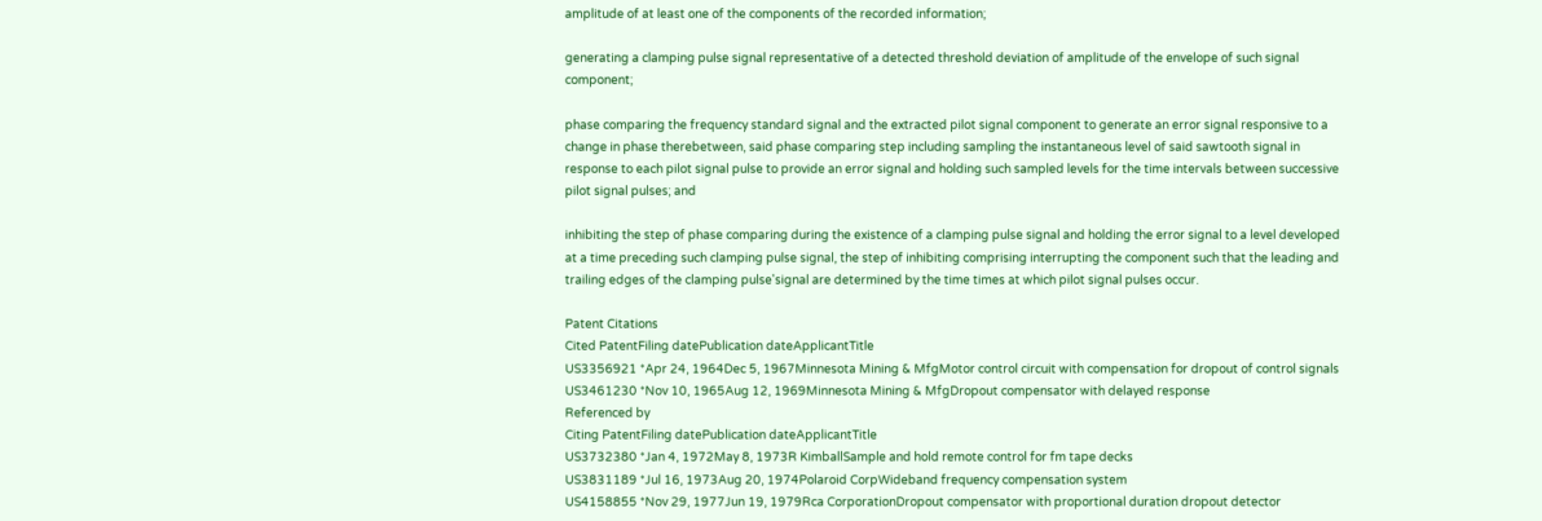amplitude of at least one of the components of the recorded information;

generating a clamping pulse signal representative of a detected threshold deviation of amplitude of the envelope of such signal component;

phase comparing the frequency standard signal and the extracted pilot signal component to generate an error signal responsive to a change in phase therebetween, said phase comparing step including sampling the instantaneous level of said sawtooth signal in response to each pilot signal pulse to provide an error signal and holding such sampled levels for the time intervals between successive pilot signal pulses; and

inhibiting the step of phase comparing during the existence of a clamping pulse signal and holding the error signal to a level developed at a time preceding such clamping pulse signal, the step of inhibiting comprising interrupting the component such that the leading and trailing edges of the clamping pulse'signal are determined by the time times at which pilot signal pulses occur.

Patent Citations
Cited PatentFiling datePublication dateApplicantTitle
US3356921 *Apr 24, 1964Dec 5, 1967Minnesota Mining & MfgMotor control circuit with compensation for dropout of control signals
US3461230 *Nov 10, 1965Aug 12, 1969Minnesota Mining & MfgDropout compensator with delayed response
Referenced by
Citing PatentFiling datePublication dateApplicantTitle
US3732380 *Jan 4, 1972May 8, 1973R KimballSample and hold remote control for fm tape decks
US3831189 *Jul 16, 1973Aug 20, 1974Polaroid CorpWideband frequency compensation system
US4158855 *Nov 29, 1977Jun 19, 1979Rca CorporationDropout compensator with proportional duration dropout detector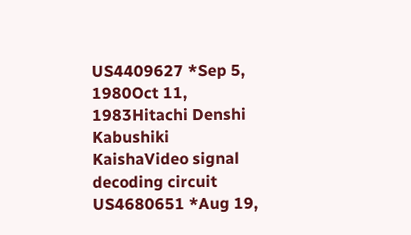US4409627 *Sep 5, 1980Oct 11, 1983Hitachi Denshi Kabushiki KaishaVideo signal decoding circuit
US4680651 *Aug 19,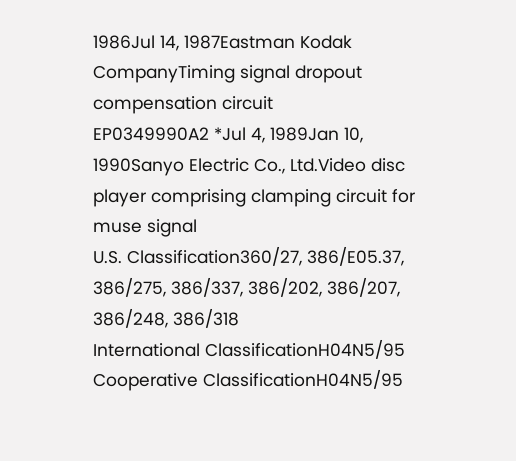1986Jul 14, 1987Eastman Kodak CompanyTiming signal dropout compensation circuit
EP0349990A2 *Jul 4, 1989Jan 10, 1990Sanyo Electric Co., Ltd.Video disc player comprising clamping circuit for muse signal
U.S. Classification360/27, 386/E05.37, 386/275, 386/337, 386/202, 386/207, 386/248, 386/318
International ClassificationH04N5/95
Cooperative ClassificationH04N5/95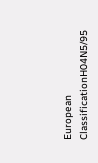European ClassificationH04N5/95